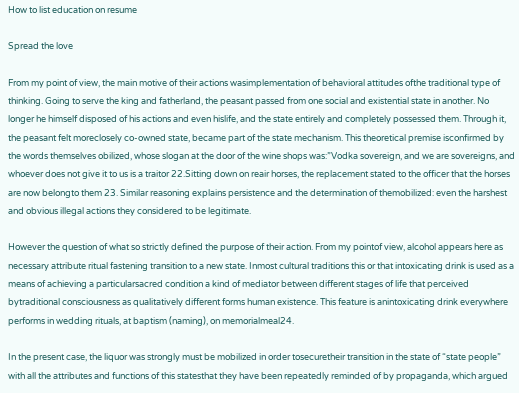How to list education on resume

Spread the love

From my point of view, the main motive of their actions wasimplementation of behavioral attitudes ofthe traditional type of thinking. Going to serve the king and fatherland, the peasant passed from one social and existential state in another. No longer he himself disposed of his actions and even hislife, and the state entirely and completely possessed them. Through it, the peasant felt moreclosely co-owned state, became part of the state mechanism. This theoretical premise isconfirmed by the words themselves obilized, whose slogan at the door of the wine shops was:”Vodka sovereign, and we are sovereigns, and whoever does not give it to us is a traitor 22.Sitting down on reair horses, the replacement stated to the officer that the horses are now belongto them 23. Similar reasoning explains persistence and the determination of themobilized: even the harshest and obvious illegal actions they considered to be legitimate.

However the question of what so strictly defined the purpose of their action. From my pointof view, alcohol appears here as necessary attribute ritual fastening transition to a new state. Inmost cultural traditions this or that intoxicating drink is used as a means of achieving a particularsacred condition a kind of mediator between different stages of life that perceived bytraditional consciousness as qualitatively different forms human existence. This feature is anintoxicating drink everywhere performs in wedding rituals, at baptism (naming), on memorialmeal24.

In the present case, the liquor was strongly must be mobilized in order tosecuretheir transition in the state of “state people” with all the attributes and functions of this statesthat they have been repeatedly reminded of by propaganda, which argued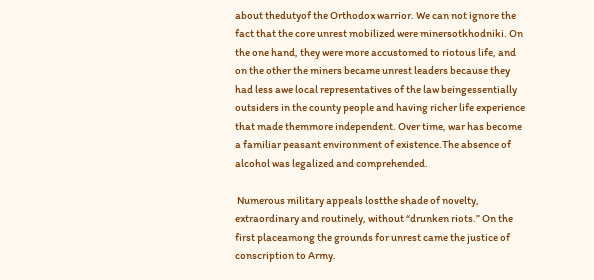about thedutyof the Orthodox warrior. We can not ignore the fact that the core unrest mobilized were minersotkhodniki. On the one hand, they were more accustomed to riotous life, and on the other the miners became unrest leaders because they had less awe local representatives of the law beingessentially outsiders in the county people and having richer life experience that made themmore independent. Over time, war has become a familiar peasant environment of existence.The absence of alcohol was legalized and comprehended.

 Numerous military appeals lostthe shade of novelty, extraordinary and routinely, without “drunken riots.” On the first placeamong the grounds for unrest came the justice of conscription to Army.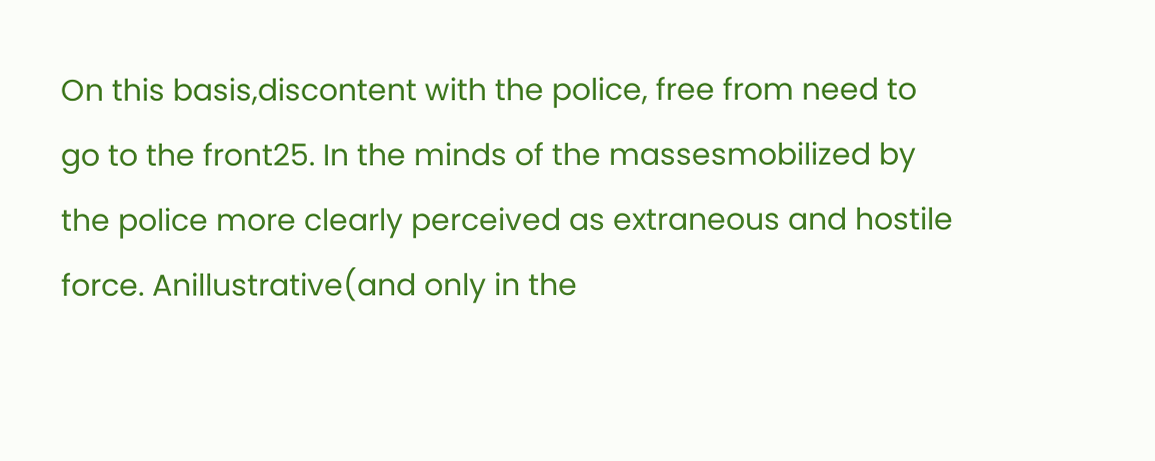On this basis,discontent with the police, free from need to go to the front25. In the minds of the massesmobilized by the police more clearly perceived as extraneous and hostile force. Anillustrative(and only in the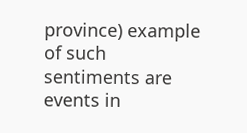province) example of such sentiments are events in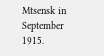Mtsensk in September 1915.